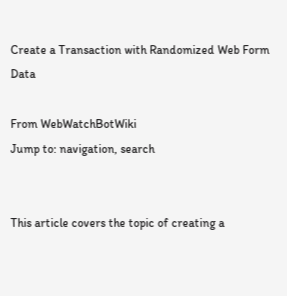Create a Transaction with Randomized Web Form Data

From WebWatchBotWiki
Jump to: navigation, search


This article covers the topic of creating a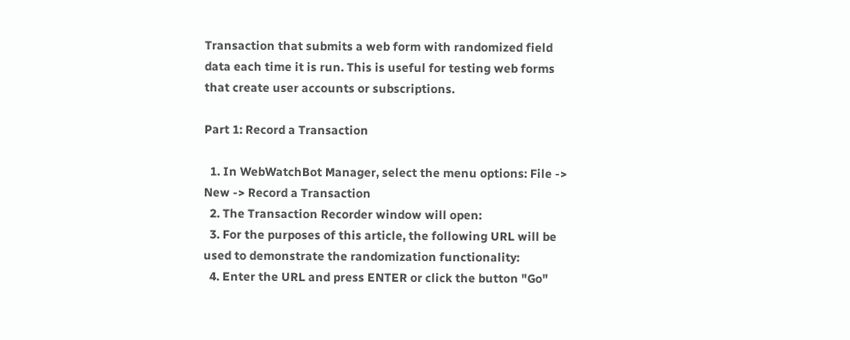Transaction that submits a web form with randomized field data each time it is run. This is useful for testing web forms that create user accounts or subscriptions.

Part 1: Record a Transaction

  1. In WebWatchBot Manager, select the menu options: File -> New -> Record a Transaction
  2. The Transaction Recorder window will open:
  3. For the purposes of this article, the following URL will be used to demonstrate the randomization functionality:
  4. Enter the URL and press ENTER or click the button "Go"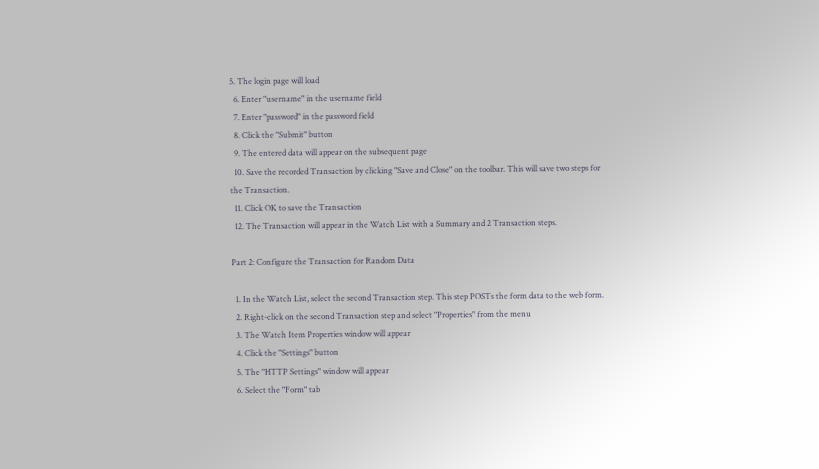5. The login page will load
  6. Enter "username" in the username field
  7. Enter "password" in the password field
  8. Click the "Submit" button
  9. The entered data will appear on the subsequent page
  10. Save the recorded Transaction by clicking "Save and Close" on the toolbar. This will save two steps for the Transaction.
  11. Click OK to save the Transaction
  12. The Transaction will appear in the Watch List with a Summary and 2 Transaction steps.

Part 2: Configure the Transaction for Random Data

  1. In the Watch List, select the second Transaction step. This step POSTs the form data to the web form.
  2. Right-click on the second Transaction step and select "Properties" from the menu
  3. The Watch Item Properties window will appear
  4. Click the "Settings" button
  5. The "HTTP Settings" window will appear
  6. Select the "Form" tab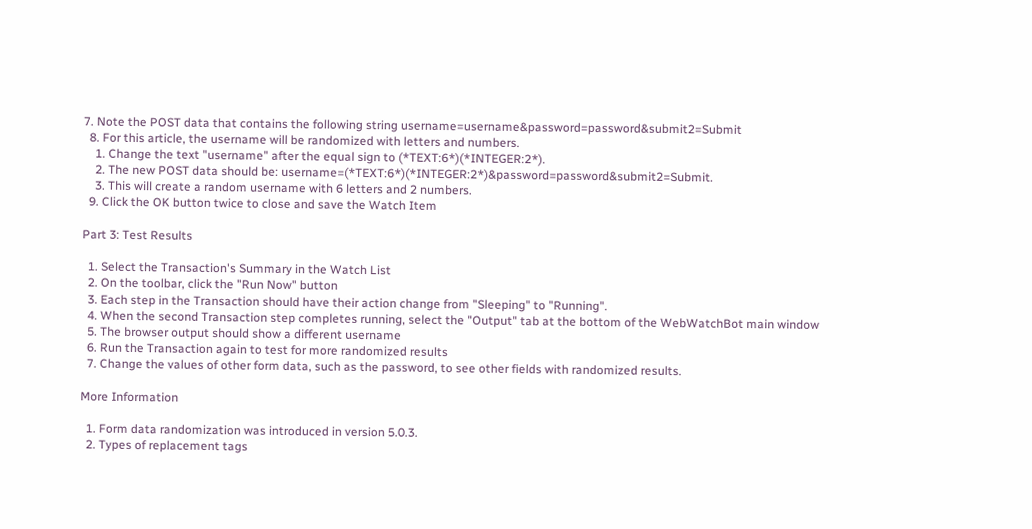7. Note the POST data that contains the following string username=username&password=password&submit2=Submit
  8. For this article, the username will be randomized with letters and numbers.
    1. Change the text "username" after the equal sign to (*TEXT:6*)(*INTEGER:2*).
    2. The new POST data should be: username=(*TEXT:6*)(*INTEGER:2*)&password=password&submit2=Submit.
    3. This will create a random username with 6 letters and 2 numbers.
  9. Click the OK button twice to close and save the Watch Item

Part 3: Test Results

  1. Select the Transaction's Summary in the Watch List
  2. On the toolbar, click the "Run Now" button
  3. Each step in the Transaction should have their action change from "Sleeping" to "Running".
  4. When the second Transaction step completes running, select the "Output" tab at the bottom of the WebWatchBot main window
  5. The browser output should show a different username
  6. Run the Transaction again to test for more randomized results
  7. Change the values of other form data, such as the password, to see other fields with randomized results.

More Information

  1. Form data randomization was introduced in version 5.0.3.
  2. Types of replacement tags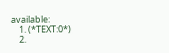available:
    1. (*TEXT:0*)
    2.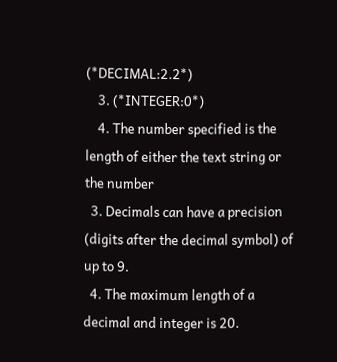(*DECIMAL:2.2*)
    3. (*INTEGER:0*)
    4. The number specified is the length of either the text string or the number
  3. Decimals can have a precision (digits after the decimal symbol) of up to 9.
  4. The maximum length of a decimal and integer is 20.